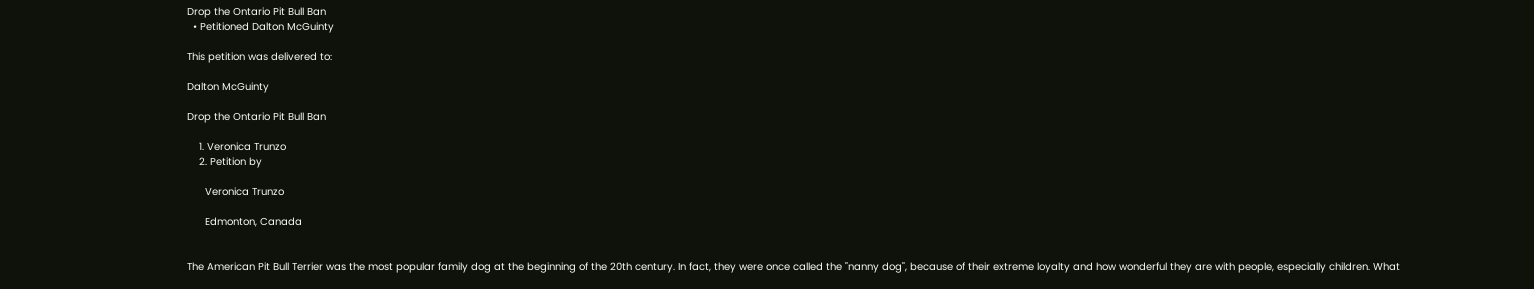Drop the Ontario Pit Bull Ban
  • Petitioned Dalton McGuinty

This petition was delivered to:

Dalton McGuinty

Drop the Ontario Pit Bull Ban

    1. Veronica Trunzo
    2. Petition by

      Veronica Trunzo

      Edmonton, Canada


The American Pit Bull Terrier was the most popular family dog at the beginning of the 20th century. In fact, they were once called the "nanny dog", because of their extreme loyalty and how wonderful they are with people, especially children. What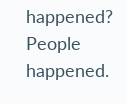happened? People happened.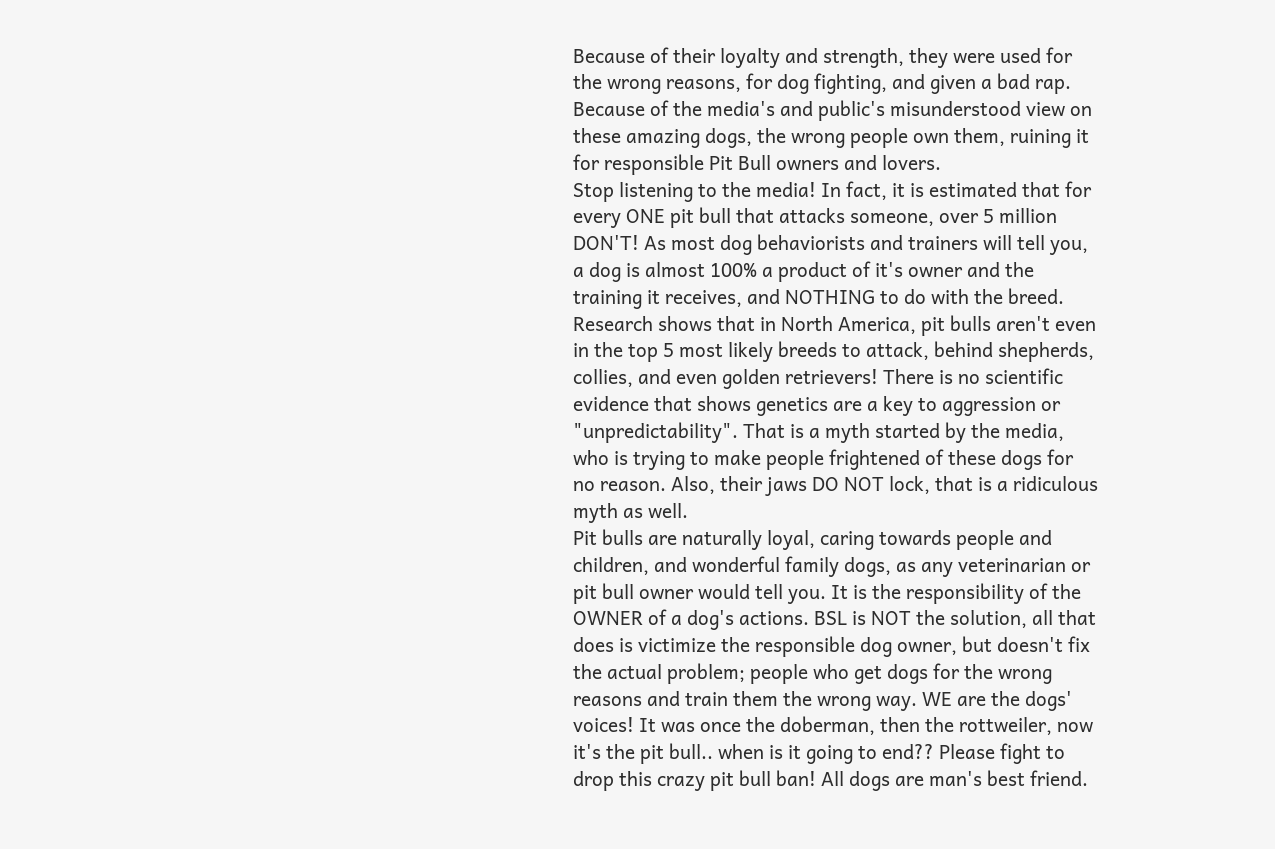Because of their loyalty and strength, they were used for the wrong reasons, for dog fighting, and given a bad rap. Because of the media's and public's misunderstood view on these amazing dogs, the wrong people own them, ruining it for responsible Pit Bull owners and lovers.
Stop listening to the media! In fact, it is estimated that for every ONE pit bull that attacks someone, over 5 million DON'T! As most dog behaviorists and trainers will tell you, a dog is almost 100% a product of it's owner and the training it receives, and NOTHING to do with the breed.
Research shows that in North America, pit bulls aren't even in the top 5 most likely breeds to attack, behind shepherds, collies, and even golden retrievers! There is no scientific evidence that shows genetics are a key to aggression or "unpredictability". That is a myth started by the media, who is trying to make people frightened of these dogs for no reason. Also, their jaws DO NOT lock, that is a ridiculous myth as well.
Pit bulls are naturally loyal, caring towards people and children, and wonderful family dogs, as any veterinarian or pit bull owner would tell you. It is the responsibility of the OWNER of a dog's actions. BSL is NOT the solution, all that does is victimize the responsible dog owner, but doesn't fix the actual problem; people who get dogs for the wrong reasons and train them the wrong way. WE are the dogs' voices! It was once the doberman, then the rottweiler, now it's the pit bull.. when is it going to end?? Please fight to drop this crazy pit bull ban! All dogs are man's best friend.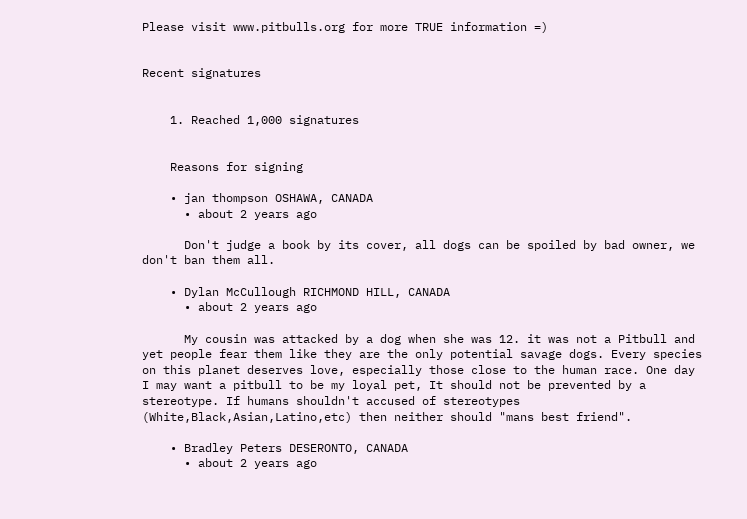Please visit www.pitbulls.org for more TRUE information =)


Recent signatures


    1. Reached 1,000 signatures


    Reasons for signing

    • jan thompson OSHAWA, CANADA
      • about 2 years ago

      Don't judge a book by its cover, all dogs can be spoiled by bad owner, we don't ban them all.

    • Dylan McCullough RICHMOND HILL, CANADA
      • about 2 years ago

      My cousin was attacked by a dog when she was 12. it was not a Pitbull and yet people fear them like they are the only potential savage dogs. Every species on this planet deserves love, especially those close to the human race. One day I may want a pitbull to be my loyal pet, It should not be prevented by a stereotype. If humans shouldn't accused of stereotypes (White,Black,Asian,Latino,etc) then neither should "mans best friend".

    • Bradley Peters DESERONTO, CANADA
      • about 2 years ago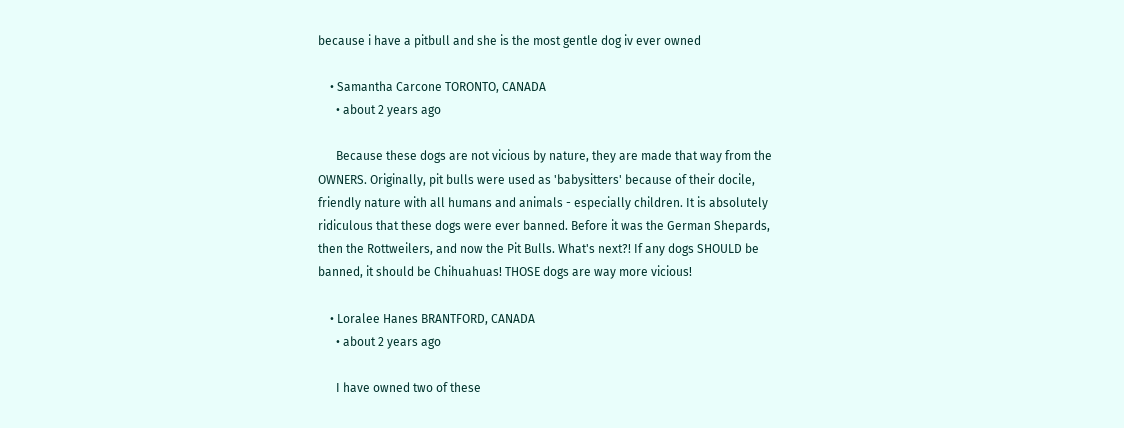because i have a pitbull and she is the most gentle dog iv ever owned

    • Samantha Carcone TORONTO, CANADA
      • about 2 years ago

      Because these dogs are not vicious by nature, they are made that way from the OWNERS. Originally, pit bulls were used as 'babysitters' because of their docile, friendly nature with all humans and animals - especially children. It is absolutely ridiculous that these dogs were ever banned. Before it was the German Shepards, then the Rottweilers, and now the Pit Bulls. What's next?! If any dogs SHOULD be banned, it should be Chihuahuas! THOSE dogs are way more vicious!

    • Loralee Hanes BRANTFORD, CANADA
      • about 2 years ago

      I have owned two of these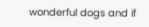wonderful dogs and if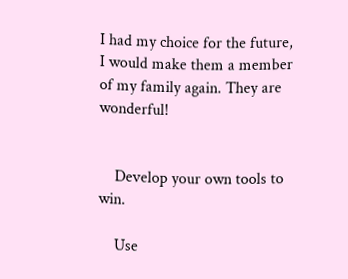I had my choice for the future, I would make them a member of my family again. They are wonderful!


    Develop your own tools to win.

    Use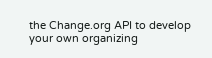the Change.org API to develop your own organizing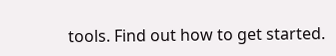tools. Find out how to get started.